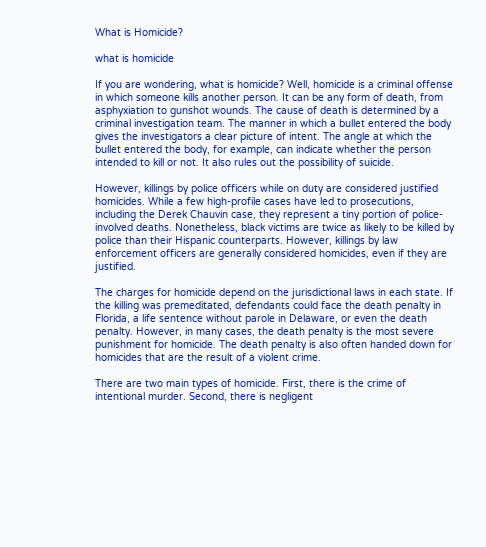What is Homicide?

what is homicide

If you are wondering, what is homicide? Well, homicide is a criminal offense in which someone kills another person. It can be any form of death, from asphyxiation to gunshot wounds. The cause of death is determined by a criminal investigation team. The manner in which a bullet entered the body gives the investigators a clear picture of intent. The angle at which the bullet entered the body, for example, can indicate whether the person intended to kill or not. It also rules out the possibility of suicide.

However, killings by police officers while on duty are considered justified homicides. While a few high-profile cases have led to prosecutions, including the Derek Chauvin case, they represent a tiny portion of police-involved deaths. Nonetheless, black victims are twice as likely to be killed by police than their Hispanic counterparts. However, killings by law enforcement officers are generally considered homicides, even if they are justified.

The charges for homicide depend on the jurisdictional laws in each state. If the killing was premeditated, defendants could face the death penalty in Florida, a life sentence without parole in Delaware, or even the death penalty. However, in many cases, the death penalty is the most severe punishment for homicide. The death penalty is also often handed down for homicides that are the result of a violent crime.

There are two main types of homicide. First, there is the crime of intentional murder. Second, there is negligent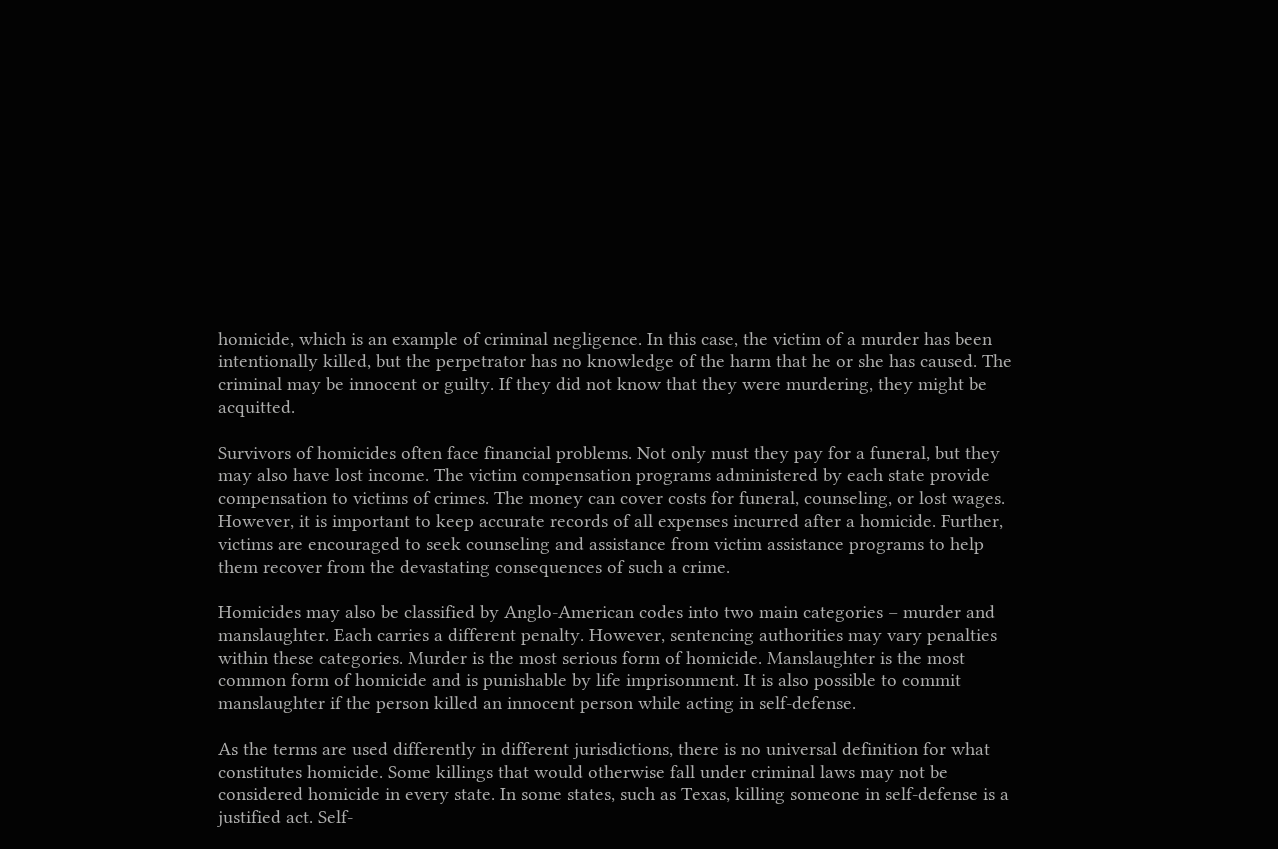homicide, which is an example of criminal negligence. In this case, the victim of a murder has been intentionally killed, but the perpetrator has no knowledge of the harm that he or she has caused. The criminal may be innocent or guilty. If they did not know that they were murdering, they might be acquitted.

Survivors of homicides often face financial problems. Not only must they pay for a funeral, but they may also have lost income. The victim compensation programs administered by each state provide compensation to victims of crimes. The money can cover costs for funeral, counseling, or lost wages. However, it is important to keep accurate records of all expenses incurred after a homicide. Further, victims are encouraged to seek counseling and assistance from victim assistance programs to help them recover from the devastating consequences of such a crime.

Homicides may also be classified by Anglo-American codes into two main categories – murder and manslaughter. Each carries a different penalty. However, sentencing authorities may vary penalties within these categories. Murder is the most serious form of homicide. Manslaughter is the most common form of homicide and is punishable by life imprisonment. It is also possible to commit manslaughter if the person killed an innocent person while acting in self-defense.

As the terms are used differently in different jurisdictions, there is no universal definition for what constitutes homicide. Some killings that would otherwise fall under criminal laws may not be considered homicide in every state. In some states, such as Texas, killing someone in self-defense is a justified act. Self-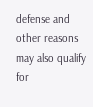defense and other reasons may also qualify for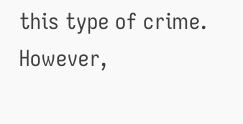this type of crime. However,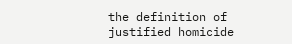the definition of justified homicide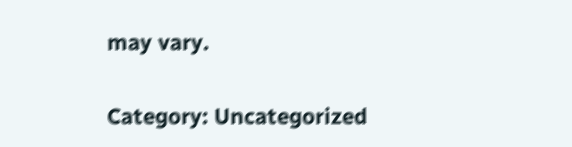may vary.

Category: Uncategorized